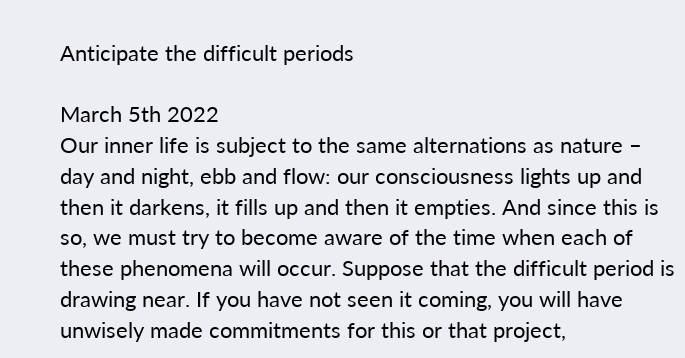Anticipate the difficult periods

March 5th 2022
Our inner life is subject to the same alternations as nature – day and night, ebb and flow: our consciousness lights up and then it darkens, it fills up and then it empties. And since this is so, we must try to become aware of the time when each of these phenomena will occur. Suppose that the difficult period is drawing near. If you have not seen it coming, you will have unwisely made commitments for this or that project,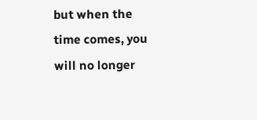but when the time comes, you will no longer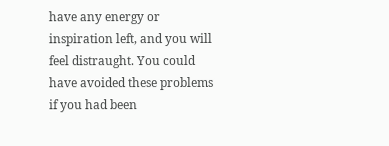have any energy or inspiration left, and you will feel distraught. You could have avoided these problems if you had been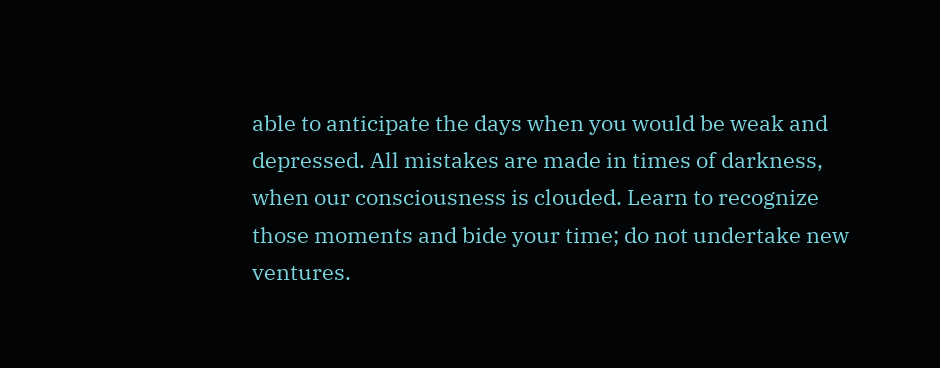able to anticipate the days when you would be weak and depressed. All mistakes are made in times of darkness, when our consciousness is clouded. Learn to recognize those moments and bide your time; do not undertake new ventures.